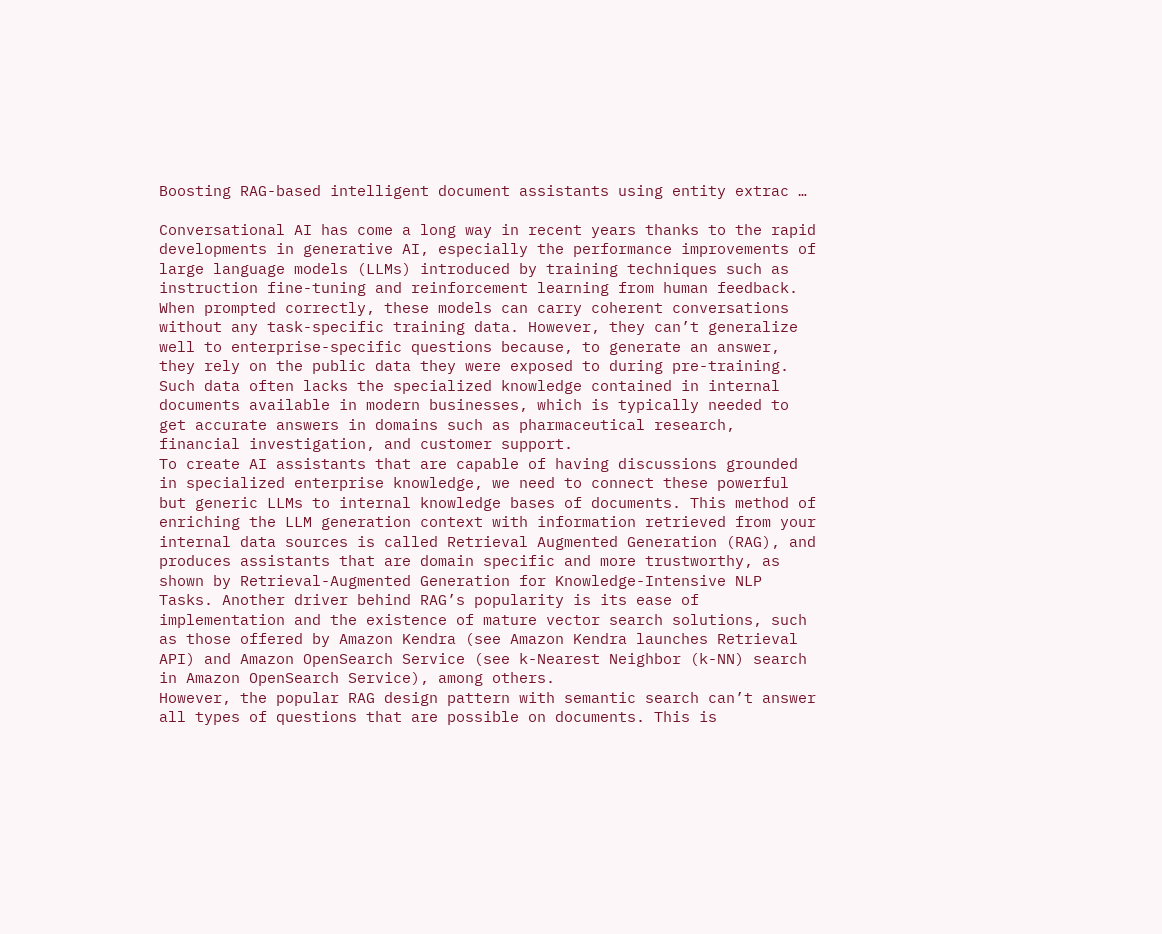Boosting RAG-based intelligent document assistants using entity extrac …

Conversational AI has come a long way in recent years thanks to the rapid developments in generative AI, especially the performance improvements of large language models (LLMs) introduced by training techniques such as instruction fine-tuning and reinforcement learning from human feedback. When prompted correctly, these models can carry coherent conversations without any task-specific training data. However, they can’t generalize well to enterprise-specific questions because, to generate an answer, they rely on the public data they were exposed to during pre-training. Such data often lacks the specialized knowledge contained in internal documents available in modern businesses, which is typically needed to get accurate answers in domains such as pharmaceutical research, financial investigation, and customer support.
To create AI assistants that are capable of having discussions grounded in specialized enterprise knowledge, we need to connect these powerful but generic LLMs to internal knowledge bases of documents. This method of enriching the LLM generation context with information retrieved from your internal data sources is called Retrieval Augmented Generation (RAG), and produces assistants that are domain specific and more trustworthy, as shown by Retrieval-Augmented Generation for Knowledge-Intensive NLP Tasks. Another driver behind RAG’s popularity is its ease of implementation and the existence of mature vector search solutions, such as those offered by Amazon Kendra (see Amazon Kendra launches Retrieval API) and Amazon OpenSearch Service (see k-Nearest Neighbor (k-NN) search in Amazon OpenSearch Service), among others.
However, the popular RAG design pattern with semantic search can’t answer all types of questions that are possible on documents. This is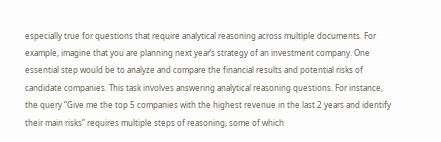especially true for questions that require analytical reasoning across multiple documents. For example, imagine that you are planning next year’s strategy of an investment company. One essential step would be to analyze and compare the financial results and potential risks of candidate companies. This task involves answering analytical reasoning questions. For instance, the query “Give me the top 5 companies with the highest revenue in the last 2 years and identify their main risks” requires multiple steps of reasoning, some of which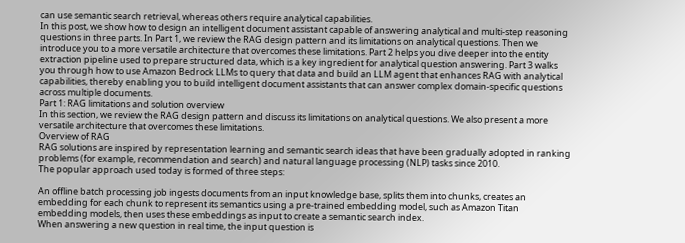can use semantic search retrieval, whereas others require analytical capabilities.
In this post, we show how to design an intelligent document assistant capable of answering analytical and multi-step reasoning questions in three parts. In Part 1, we review the RAG design pattern and its limitations on analytical questions. Then we introduce you to a more versatile architecture that overcomes these limitations. Part 2 helps you dive deeper into the entity extraction pipeline used to prepare structured data, which is a key ingredient for analytical question answering. Part 3 walks you through how to use Amazon Bedrock LLMs to query that data and build an LLM agent that enhances RAG with analytical capabilities, thereby enabling you to build intelligent document assistants that can answer complex domain-specific questions across multiple documents.
Part 1: RAG limitations and solution overview
In this section, we review the RAG design pattern and discuss its limitations on analytical questions. We also present a more versatile architecture that overcomes these limitations.
Overview of RAG
RAG solutions are inspired by representation learning and semantic search ideas that have been gradually adopted in ranking problems (for example, recommendation and search) and natural language processing (NLP) tasks since 2010.
The popular approach used today is formed of three steps:

An offline batch processing job ingests documents from an input knowledge base, splits them into chunks, creates an embedding for each chunk to represent its semantics using a pre-trained embedding model, such as Amazon Titan embedding models, then uses these embeddings as input to create a semantic search index.
When answering a new question in real time, the input question is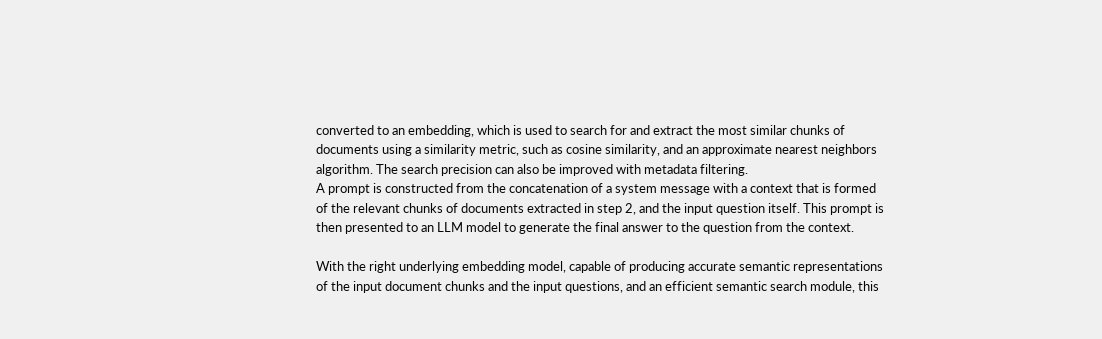converted to an embedding, which is used to search for and extract the most similar chunks of documents using a similarity metric, such as cosine similarity, and an approximate nearest neighbors algorithm. The search precision can also be improved with metadata filtering.
A prompt is constructed from the concatenation of a system message with a context that is formed of the relevant chunks of documents extracted in step 2, and the input question itself. This prompt is then presented to an LLM model to generate the final answer to the question from the context.

With the right underlying embedding model, capable of producing accurate semantic representations of the input document chunks and the input questions, and an efficient semantic search module, this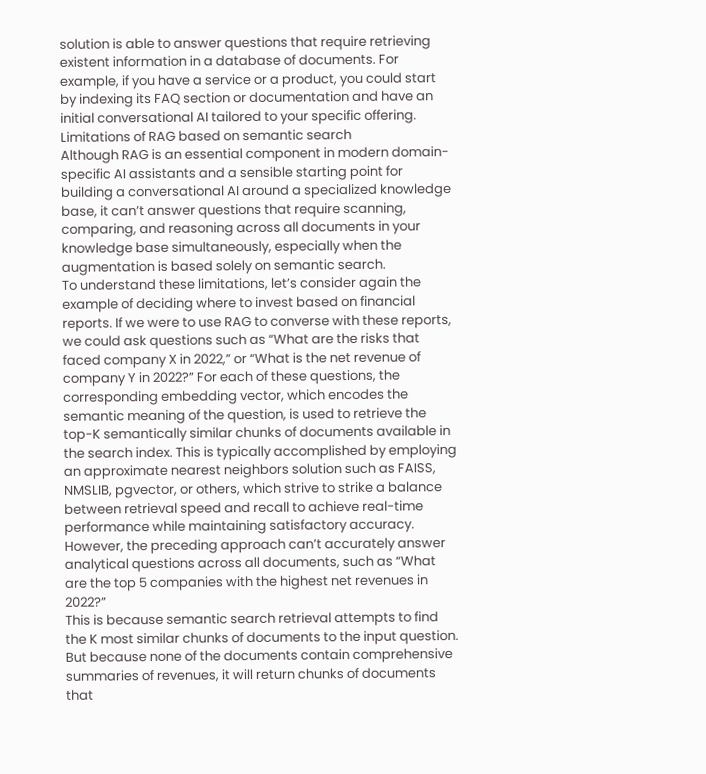solution is able to answer questions that require retrieving existent information in a database of documents. For example, if you have a service or a product, you could start by indexing its FAQ section or documentation and have an initial conversational AI tailored to your specific offering.
Limitations of RAG based on semantic search
Although RAG is an essential component in modern domain-specific AI assistants and a sensible starting point for building a conversational AI around a specialized knowledge base, it can’t answer questions that require scanning, comparing, and reasoning across all documents in your knowledge base simultaneously, especially when the augmentation is based solely on semantic search.
To understand these limitations, let’s consider again the example of deciding where to invest based on financial reports. If we were to use RAG to converse with these reports, we could ask questions such as “What are the risks that faced company X in 2022,” or “What is the net revenue of company Y in 2022?” For each of these questions, the corresponding embedding vector, which encodes the semantic meaning of the question, is used to retrieve the top-K semantically similar chunks of documents available in the search index. This is typically accomplished by employing an approximate nearest neighbors solution such as FAISS, NMSLIB, pgvector, or others, which strive to strike a balance between retrieval speed and recall to achieve real-time performance while maintaining satisfactory accuracy.
However, the preceding approach can’t accurately answer analytical questions across all documents, such as “What are the top 5 companies with the highest net revenues in 2022?”
This is because semantic search retrieval attempts to find the K most similar chunks of documents to the input question. But because none of the documents contain comprehensive summaries of revenues, it will return chunks of documents that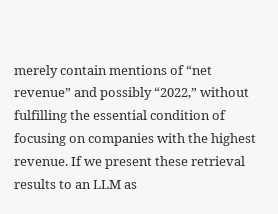merely contain mentions of “net revenue” and possibly “2022,” without fulfilling the essential condition of focusing on companies with the highest revenue. If we present these retrieval results to an LLM as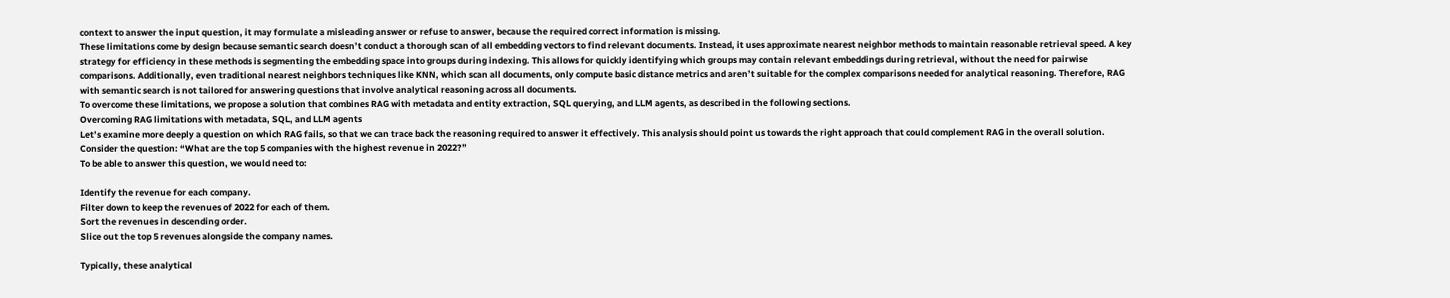context to answer the input question, it may formulate a misleading answer or refuse to answer, because the required correct information is missing.
These limitations come by design because semantic search doesn’t conduct a thorough scan of all embedding vectors to find relevant documents. Instead, it uses approximate nearest neighbor methods to maintain reasonable retrieval speed. A key strategy for efficiency in these methods is segmenting the embedding space into groups during indexing. This allows for quickly identifying which groups may contain relevant embeddings during retrieval, without the need for pairwise comparisons. Additionally, even traditional nearest neighbors techniques like KNN, which scan all documents, only compute basic distance metrics and aren’t suitable for the complex comparisons needed for analytical reasoning. Therefore, RAG with semantic search is not tailored for answering questions that involve analytical reasoning across all documents.
To overcome these limitations, we propose a solution that combines RAG with metadata and entity extraction, SQL querying, and LLM agents, as described in the following sections.
Overcoming RAG limitations with metadata, SQL, and LLM agents
Let’s examine more deeply a question on which RAG fails, so that we can trace back the reasoning required to answer it effectively. This analysis should point us towards the right approach that could complement RAG in the overall solution.
Consider the question: “What are the top 5 companies with the highest revenue in 2022?”
To be able to answer this question, we would need to:

Identify the revenue for each company.
Filter down to keep the revenues of 2022 for each of them.
Sort the revenues in descending order.
Slice out the top 5 revenues alongside the company names.

Typically, these analytical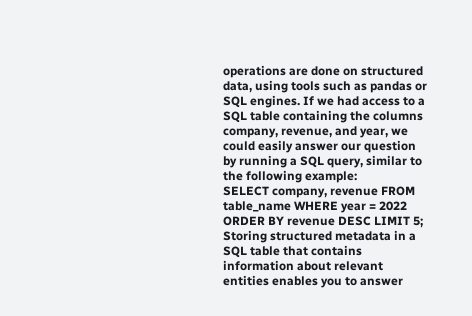operations are done on structured data, using tools such as pandas or SQL engines. If we had access to a SQL table containing the columns company, revenue, and year, we could easily answer our question by running a SQL query, similar to the following example:
SELECT company, revenue FROM table_name WHERE year = 2022 ORDER BY revenue DESC LIMIT 5;
Storing structured metadata in a SQL table that contains information about relevant entities enables you to answer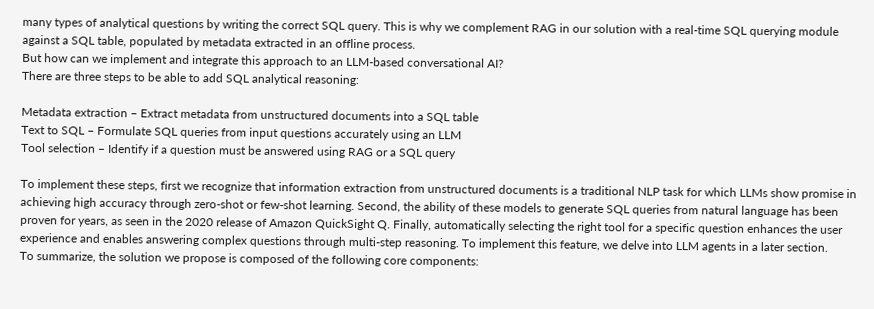many types of analytical questions by writing the correct SQL query. This is why we complement RAG in our solution with a real-time SQL querying module against a SQL table, populated by metadata extracted in an offline process.
But how can we implement and integrate this approach to an LLM-based conversational AI?
There are three steps to be able to add SQL analytical reasoning:

Metadata extraction – Extract metadata from unstructured documents into a SQL table
Text to SQL – Formulate SQL queries from input questions accurately using an LLM
Tool selection – Identify if a question must be answered using RAG or a SQL query

To implement these steps, first we recognize that information extraction from unstructured documents is a traditional NLP task for which LLMs show promise in achieving high accuracy through zero-shot or few-shot learning. Second, the ability of these models to generate SQL queries from natural language has been proven for years, as seen in the 2020 release of Amazon QuickSight Q. Finally, automatically selecting the right tool for a specific question enhances the user experience and enables answering complex questions through multi-step reasoning. To implement this feature, we delve into LLM agents in a later section.
To summarize, the solution we propose is composed of the following core components: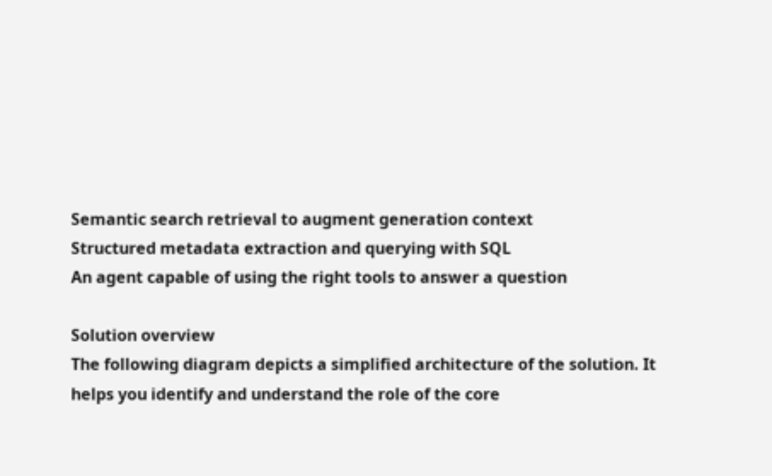Semantic search retrieval to augment generation context
Structured metadata extraction and querying with SQL
An agent capable of using the right tools to answer a question

Solution overview
The following diagram depicts a simplified architecture of the solution. It helps you identify and understand the role of the core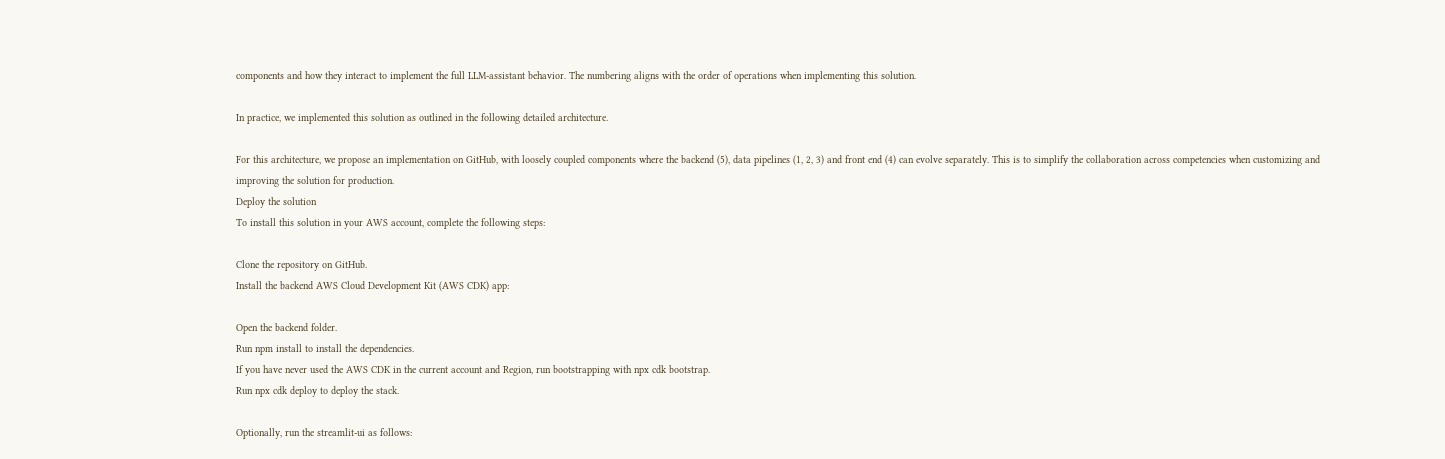components and how they interact to implement the full LLM-assistant behavior. The numbering aligns with the order of operations when implementing this solution.

In practice, we implemented this solution as outlined in the following detailed architecture.

For this architecture, we propose an implementation on GitHub, with loosely coupled components where the backend (5), data pipelines (1, 2, 3) and front end (4) can evolve separately. This is to simplify the collaboration across competencies when customizing and improving the solution for production.
Deploy the solution
To install this solution in your AWS account, complete the following steps:

Clone the repository on GitHub.
Install the backend AWS Cloud Development Kit (AWS CDK) app:

Open the backend folder.
Run npm install to install the dependencies.
If you have never used the AWS CDK in the current account and Region, run bootstrapping with npx cdk bootstrap.
Run npx cdk deploy to deploy the stack.

Optionally, run the streamlit-ui as follows: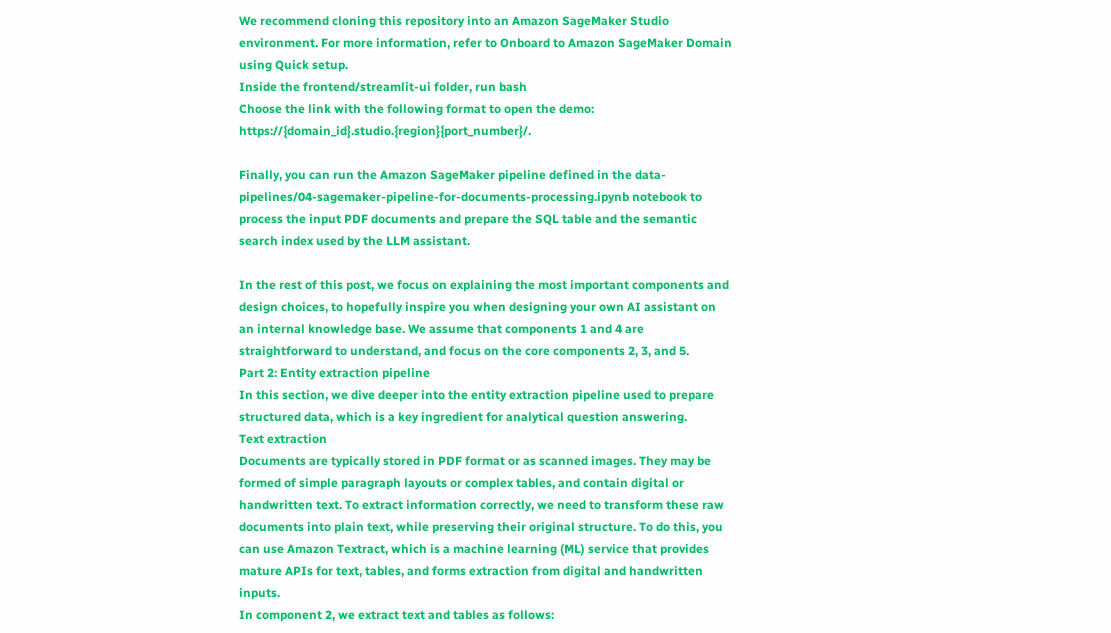We recommend cloning this repository into an Amazon SageMaker Studio environment. For more information, refer to Onboard to Amazon SageMaker Domain using Quick setup.
Inside the frontend/streamlit-ui folder, run bash
Choose the link with the following format to open the demo: https://{domain_id}.studio.{region}{port_number}/.

Finally, you can run the Amazon SageMaker pipeline defined in the data-pipelines/04-sagemaker-pipeline-for-documents-processing.ipynb notebook to process the input PDF documents and prepare the SQL table and the semantic search index used by the LLM assistant.

In the rest of this post, we focus on explaining the most important components and design choices, to hopefully inspire you when designing your own AI assistant on an internal knowledge base. We assume that components 1 and 4 are straightforward to understand, and focus on the core components 2, 3, and 5.
Part 2: Entity extraction pipeline
In this section, we dive deeper into the entity extraction pipeline used to prepare structured data, which is a key ingredient for analytical question answering.
Text extraction
Documents are typically stored in PDF format or as scanned images. They may be formed of simple paragraph layouts or complex tables, and contain digital or handwritten text. To extract information correctly, we need to transform these raw documents into plain text, while preserving their original structure. To do this, you can use Amazon Textract, which is a machine learning (ML) service that provides mature APIs for text, tables, and forms extraction from digital and handwritten inputs.
In component 2, we extract text and tables as follows: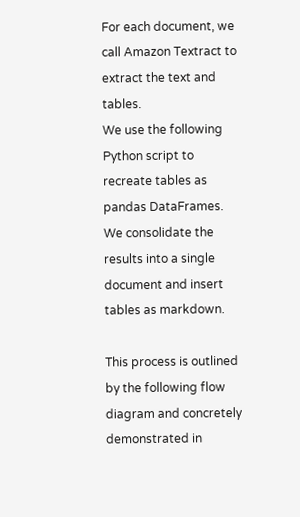For each document, we call Amazon Textract to extract the text and tables.
We use the following Python script to recreate tables as pandas DataFrames.
We consolidate the results into a single document and insert tables as markdown.

This process is outlined by the following flow diagram and concretely demonstrated in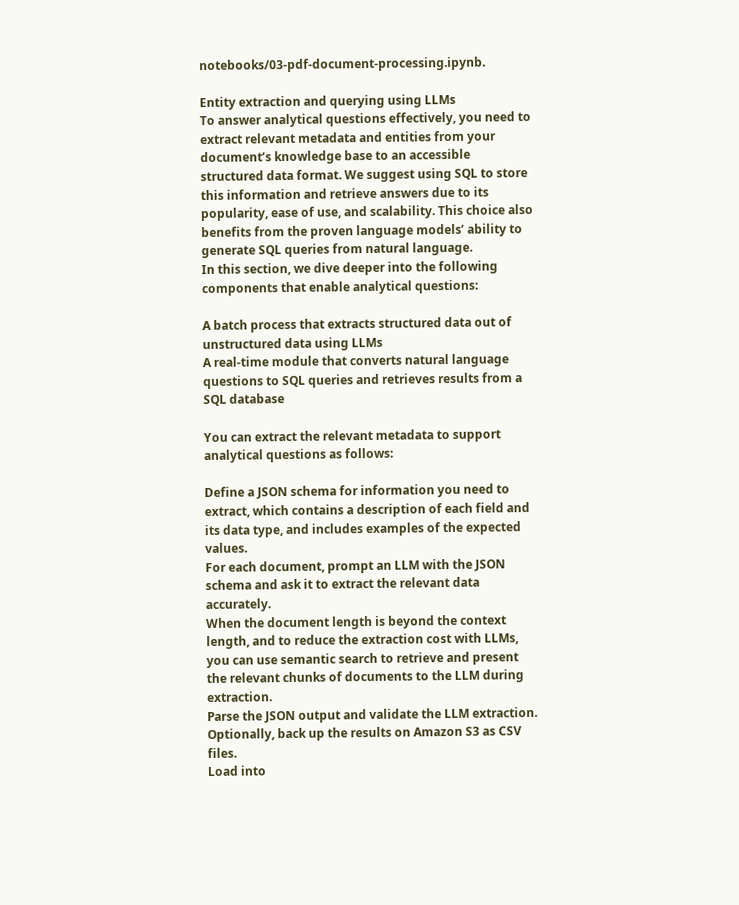notebooks/03-pdf-document-processing.ipynb.

Entity extraction and querying using LLMs
To answer analytical questions effectively, you need to extract relevant metadata and entities from your document’s knowledge base to an accessible structured data format. We suggest using SQL to store this information and retrieve answers due to its popularity, ease of use, and scalability. This choice also benefits from the proven language models’ ability to generate SQL queries from natural language.
In this section, we dive deeper into the following components that enable analytical questions:

A batch process that extracts structured data out of unstructured data using LLMs
A real-time module that converts natural language questions to SQL queries and retrieves results from a SQL database

You can extract the relevant metadata to support analytical questions as follows:

Define a JSON schema for information you need to extract, which contains a description of each field and its data type, and includes examples of the expected values.
For each document, prompt an LLM with the JSON schema and ask it to extract the relevant data accurately.
When the document length is beyond the context length, and to reduce the extraction cost with LLMs, you can use semantic search to retrieve and present the relevant chunks of documents to the LLM during extraction.
Parse the JSON output and validate the LLM extraction.
Optionally, back up the results on Amazon S3 as CSV files.
Load into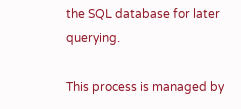the SQL database for later querying.

This process is managed by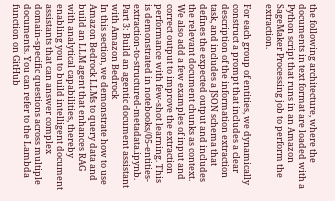the following architecture, where the documents in text format are loaded with a Python script that runs in an Amazon SageMaker Processing job to perform the extraction.

For each group of entities, we dynamically construct a prompt that includes a clear description of the information extraction task, and includes a JSON schema that defines the expected output and includes the relevant document chunks as context. We also add a few examples of input and correct output to improve the extraction performance with few-shot learning. This is demonstrated in notebooks/05-entities-extraction-to-structured-metadata.ipynb.
Part 3: Build an agentic document assistant with Amazon Bedrock
In this section, we demonstrate how to use Amazon Bedrock LLMs to query data and build an LLM agent that enhances RAG with analytical capabilities, thereby enabling you to build intelligent document assistants that can answer complex domain-specific questions across multiple documents. You can refer to the Lambda function on GitHub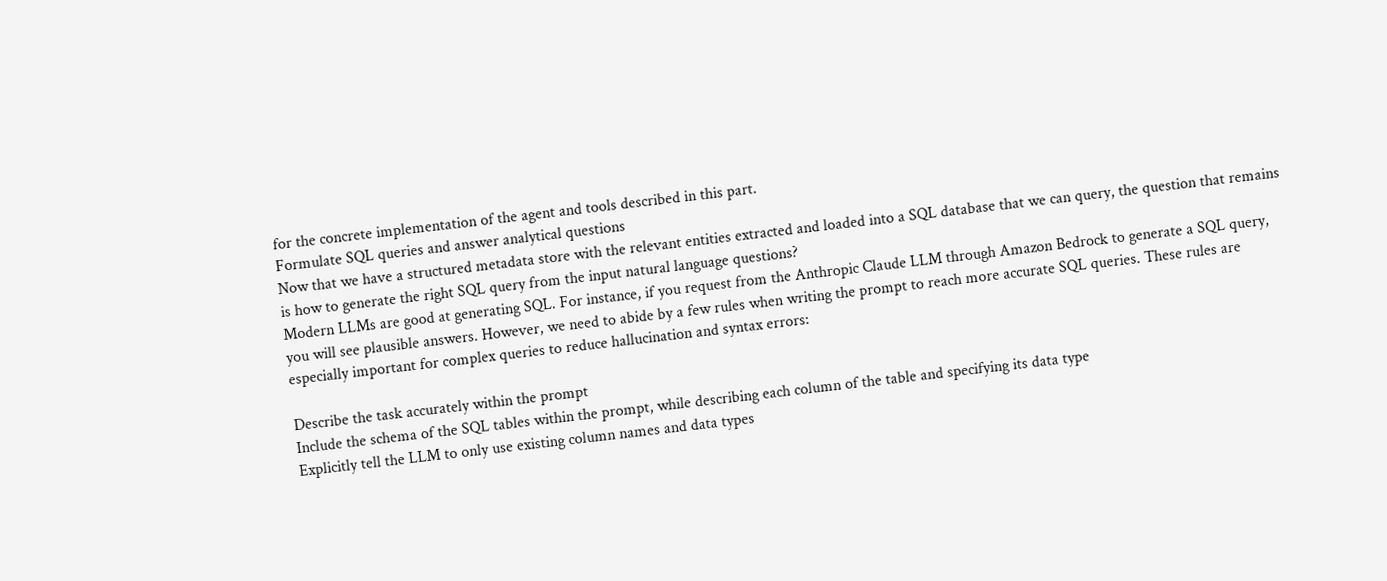for the concrete implementation of the agent and tools described in this part.
Formulate SQL queries and answer analytical questions
Now that we have a structured metadata store with the relevant entities extracted and loaded into a SQL database that we can query, the question that remains is how to generate the right SQL query from the input natural language questions?
Modern LLMs are good at generating SQL. For instance, if you request from the Anthropic Claude LLM through Amazon Bedrock to generate a SQL query, you will see plausible answers. However, we need to abide by a few rules when writing the prompt to reach more accurate SQL queries. These rules are especially important for complex queries to reduce hallucination and syntax errors:

Describe the task accurately within the prompt
Include the schema of the SQL tables within the prompt, while describing each column of the table and specifying its data type
Explicitly tell the LLM to only use existing column names and data types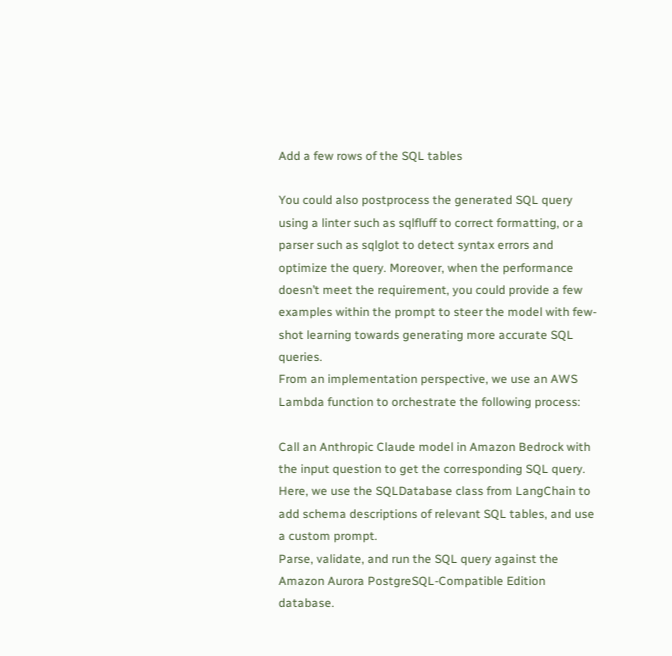Add a few rows of the SQL tables

You could also postprocess the generated SQL query using a linter such as sqlfluff to correct formatting, or a parser such as sqlglot to detect syntax errors and optimize the query. Moreover, when the performance doesn’t meet the requirement, you could provide a few examples within the prompt to steer the model with few-shot learning towards generating more accurate SQL queries.
From an implementation perspective, we use an AWS Lambda function to orchestrate the following process:

Call an Anthropic Claude model in Amazon Bedrock with the input question to get the corresponding SQL query. Here, we use the SQLDatabase class from LangChain to add schema descriptions of relevant SQL tables, and use a custom prompt.
Parse, validate, and run the SQL query against the Amazon Aurora PostgreSQL-Compatible Edition database.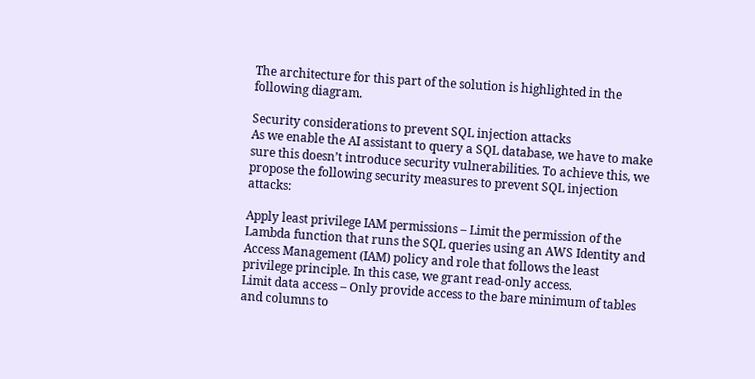The architecture for this part of the solution is highlighted in the following diagram.

Security considerations to prevent SQL injection attacks
As we enable the AI assistant to query a SQL database, we have to make sure this doesn’t introduce security vulnerabilities. To achieve this, we propose the following security measures to prevent SQL injection attacks:

Apply least privilege IAM permissions – Limit the permission of the Lambda function that runs the SQL queries using an AWS Identity and Access Management (IAM) policy and role that follows the least privilege principle. In this case, we grant read-only access.
Limit data access – Only provide access to the bare minimum of tables and columns to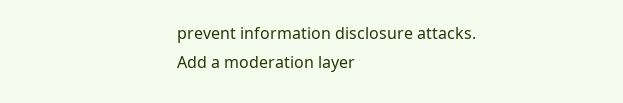prevent information disclosure attacks.
Add a moderation layer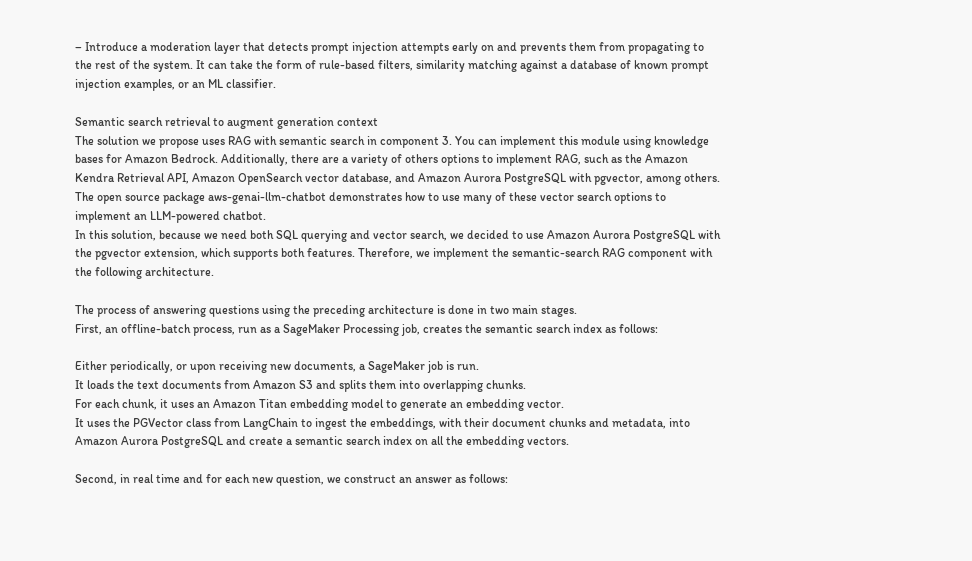– Introduce a moderation layer that detects prompt injection attempts early on and prevents them from propagating to the rest of the system. It can take the form of rule-based filters, similarity matching against a database of known prompt injection examples, or an ML classifier.

Semantic search retrieval to augment generation context
The solution we propose uses RAG with semantic search in component 3. You can implement this module using knowledge bases for Amazon Bedrock. Additionally, there are a variety of others options to implement RAG, such as the Amazon Kendra Retrieval API, Amazon OpenSearch vector database, and Amazon Aurora PostgreSQL with pgvector, among others. The open source package aws-genai-llm-chatbot demonstrates how to use many of these vector search options to implement an LLM-powered chatbot.
In this solution, because we need both SQL querying and vector search, we decided to use Amazon Aurora PostgreSQL with the pgvector extension, which supports both features. Therefore, we implement the semantic-search RAG component with the following architecture.

The process of answering questions using the preceding architecture is done in two main stages.
First, an offline-batch process, run as a SageMaker Processing job, creates the semantic search index as follows:

Either periodically, or upon receiving new documents, a SageMaker job is run.
It loads the text documents from Amazon S3 and splits them into overlapping chunks.
For each chunk, it uses an Amazon Titan embedding model to generate an embedding vector.
It uses the PGVector class from LangChain to ingest the embeddings, with their document chunks and metadata, into Amazon Aurora PostgreSQL and create a semantic search index on all the embedding vectors.

Second, in real time and for each new question, we construct an answer as follows: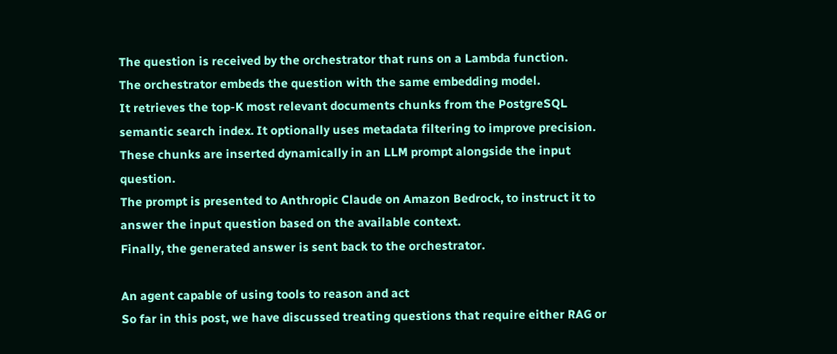The question is received by the orchestrator that runs on a Lambda function.
The orchestrator embeds the question with the same embedding model.
It retrieves the top-K most relevant documents chunks from the PostgreSQL semantic search index. It optionally uses metadata filtering to improve precision.
These chunks are inserted dynamically in an LLM prompt alongside the input question.
The prompt is presented to Anthropic Claude on Amazon Bedrock, to instruct it to answer the input question based on the available context.
Finally, the generated answer is sent back to the orchestrator.

An agent capable of using tools to reason and act
So far in this post, we have discussed treating questions that require either RAG or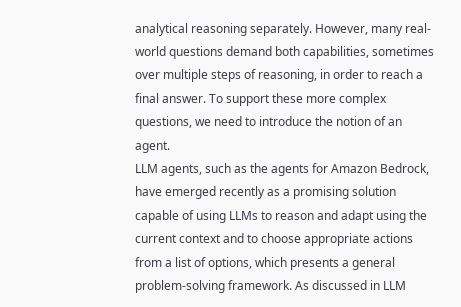analytical reasoning separately. However, many real-world questions demand both capabilities, sometimes over multiple steps of reasoning, in order to reach a final answer. To support these more complex questions, we need to introduce the notion of an agent.
LLM agents, such as the agents for Amazon Bedrock, have emerged recently as a promising solution capable of using LLMs to reason and adapt using the current context and to choose appropriate actions from a list of options, which presents a general problem-solving framework. As discussed in LLM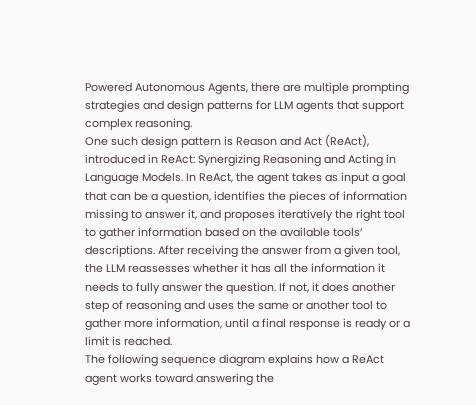Powered Autonomous Agents, there are multiple prompting strategies and design patterns for LLM agents that support complex reasoning.
One such design pattern is Reason and Act (ReAct), introduced in ReAct: Synergizing Reasoning and Acting in Language Models. In ReAct, the agent takes as input a goal that can be a question, identifies the pieces of information missing to answer it, and proposes iteratively the right tool to gather information based on the available tools’ descriptions. After receiving the answer from a given tool, the LLM reassesses whether it has all the information it needs to fully answer the question. If not, it does another step of reasoning and uses the same or another tool to gather more information, until a final response is ready or a limit is reached.
The following sequence diagram explains how a ReAct agent works toward answering the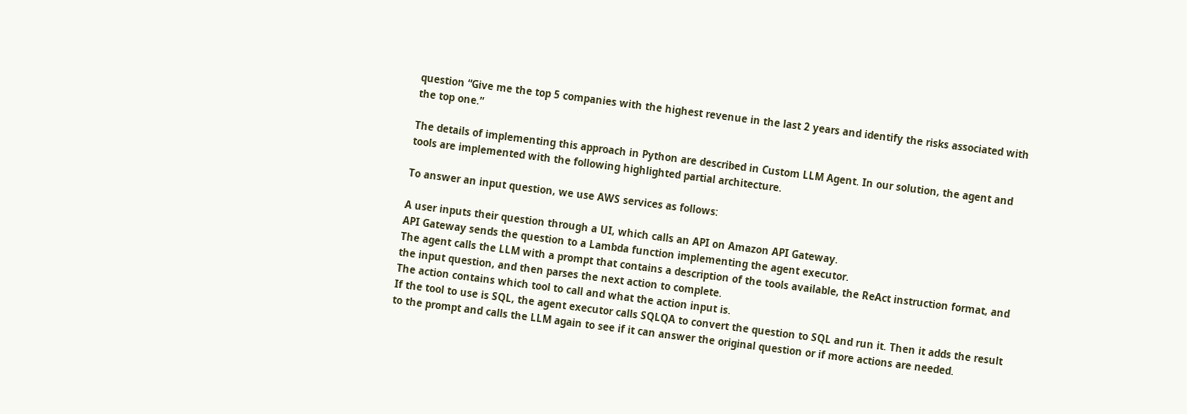question “Give me the top 5 companies with the highest revenue in the last 2 years and identify the risks associated with the top one.”

The details of implementing this approach in Python are described in Custom LLM Agent. In our solution, the agent and tools are implemented with the following highlighted partial architecture.

To answer an input question, we use AWS services as follows:

A user inputs their question through a UI, which calls an API on Amazon API Gateway.
API Gateway sends the question to a Lambda function implementing the agent executor.
The agent calls the LLM with a prompt that contains a description of the tools available, the ReAct instruction format, and the input question, and then parses the next action to complete.
The action contains which tool to call and what the action input is.
If the tool to use is SQL, the agent executor calls SQLQA to convert the question to SQL and run it. Then it adds the result to the prompt and calls the LLM again to see if it can answer the original question or if more actions are needed.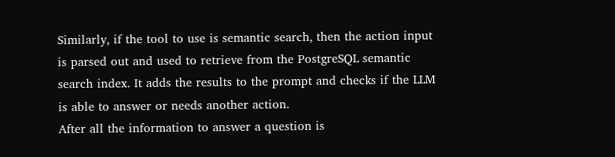Similarly, if the tool to use is semantic search, then the action input is parsed out and used to retrieve from the PostgreSQL semantic search index. It adds the results to the prompt and checks if the LLM is able to answer or needs another action.
After all the information to answer a question is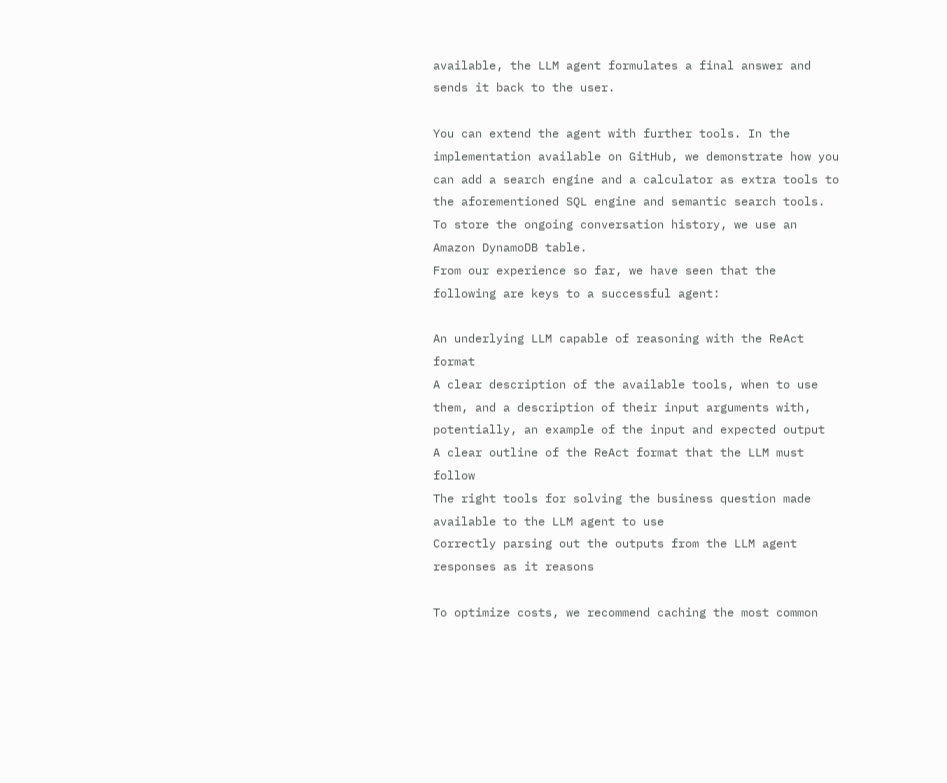available, the LLM agent formulates a final answer and sends it back to the user.

You can extend the agent with further tools. In the implementation available on GitHub, we demonstrate how you can add a search engine and a calculator as extra tools to the aforementioned SQL engine and semantic search tools. To store the ongoing conversation history, we use an Amazon DynamoDB table.
From our experience so far, we have seen that the following are keys to a successful agent:

An underlying LLM capable of reasoning with the ReAct format
A clear description of the available tools, when to use them, and a description of their input arguments with, potentially, an example of the input and expected output
A clear outline of the ReAct format that the LLM must follow
The right tools for solving the business question made available to the LLM agent to use
Correctly parsing out the outputs from the LLM agent responses as it reasons

To optimize costs, we recommend caching the most common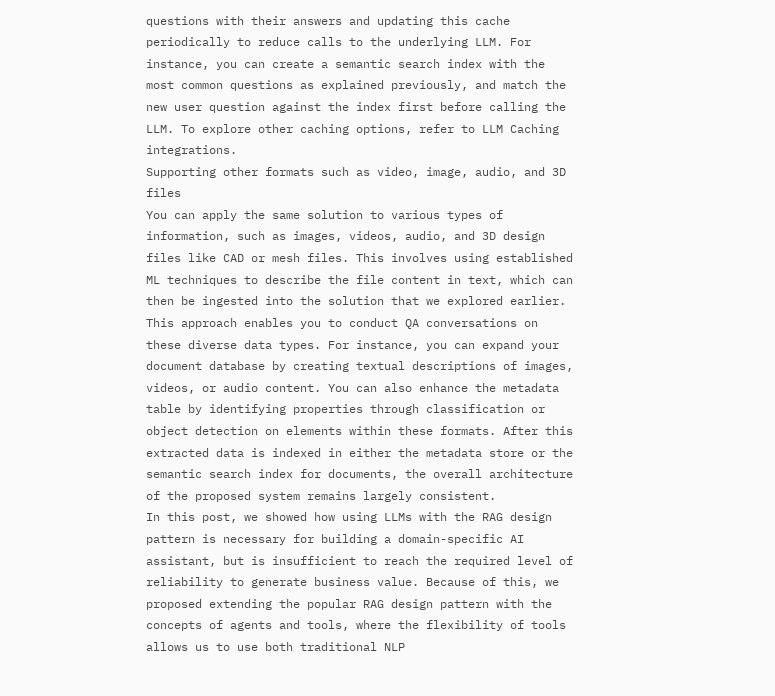questions with their answers and updating this cache periodically to reduce calls to the underlying LLM. For instance, you can create a semantic search index with the most common questions as explained previously, and match the new user question against the index first before calling the LLM. To explore other caching options, refer to LLM Caching integrations.
Supporting other formats such as video, image, audio, and 3D files
You can apply the same solution to various types of information, such as images, videos, audio, and 3D design files like CAD or mesh files. This involves using established ML techniques to describe the file content in text, which can then be ingested into the solution that we explored earlier. This approach enables you to conduct QA conversations on these diverse data types. For instance, you can expand your document database by creating textual descriptions of images, videos, or audio content. You can also enhance the metadata table by identifying properties through classification or object detection on elements within these formats. After this extracted data is indexed in either the metadata store or the semantic search index for documents, the overall architecture of the proposed system remains largely consistent.
In this post, we showed how using LLMs with the RAG design pattern is necessary for building a domain-specific AI assistant, but is insufficient to reach the required level of reliability to generate business value. Because of this, we proposed extending the popular RAG design pattern with the concepts of agents and tools, where the flexibility of tools allows us to use both traditional NLP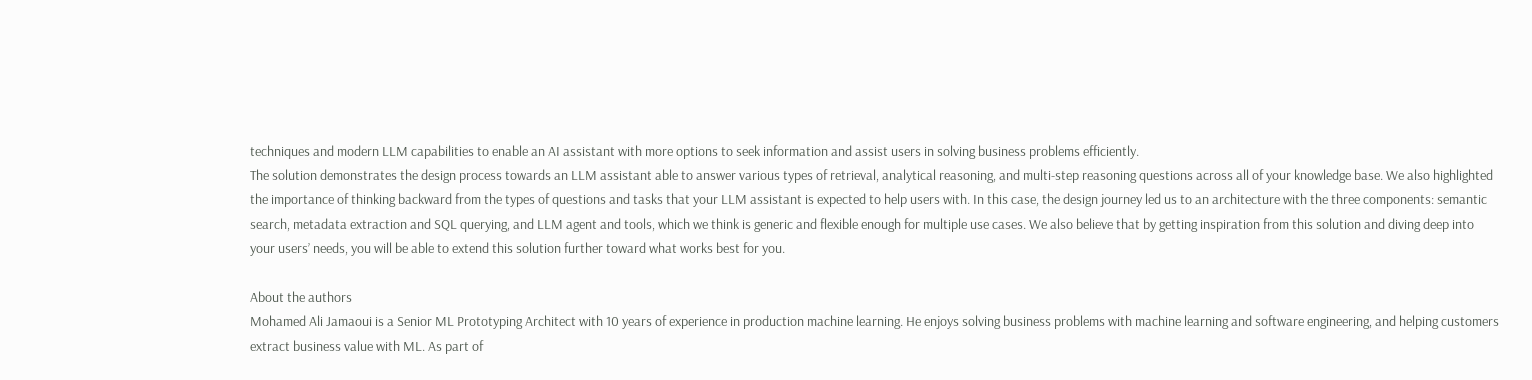techniques and modern LLM capabilities to enable an AI assistant with more options to seek information and assist users in solving business problems efficiently.
The solution demonstrates the design process towards an LLM assistant able to answer various types of retrieval, analytical reasoning, and multi-step reasoning questions across all of your knowledge base. We also highlighted the importance of thinking backward from the types of questions and tasks that your LLM assistant is expected to help users with. In this case, the design journey led us to an architecture with the three components: semantic search, metadata extraction and SQL querying, and LLM agent and tools, which we think is generic and flexible enough for multiple use cases. We also believe that by getting inspiration from this solution and diving deep into your users’ needs, you will be able to extend this solution further toward what works best for you.

About the authors
Mohamed Ali Jamaoui is a Senior ML Prototyping Architect with 10 years of experience in production machine learning. He enjoys solving business problems with machine learning and software engineering, and helping customers extract business value with ML. As part of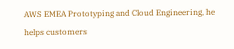AWS EMEA Prototyping and Cloud Engineering, he helps customers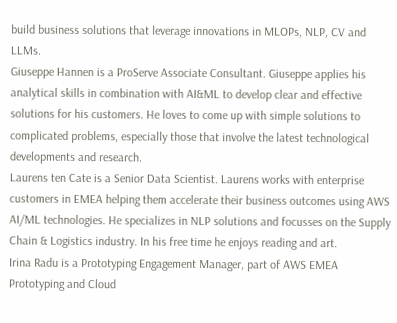build business solutions that leverage innovations in MLOPs, NLP, CV and LLMs.
Giuseppe Hannen is a ProServe Associate Consultant. Giuseppe applies his analytical skills in combination with AI&ML to develop clear and effective solutions for his customers. He loves to come up with simple solutions to complicated problems, especially those that involve the latest technological developments and research.
Laurens ten Cate is a Senior Data Scientist. Laurens works with enterprise customers in EMEA helping them accelerate their business outcomes using AWS AI/ML technologies. He specializes in NLP solutions and focusses on the Supply Chain & Logistics industry. In his free time he enjoys reading and art.
Irina Radu is a Prototyping Engagement Manager, part of AWS EMEA Prototyping and Cloud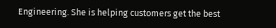Engineering. She is helping customers get the best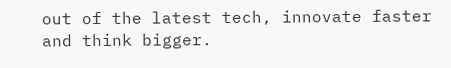out of the latest tech, innovate faster and think bigger.